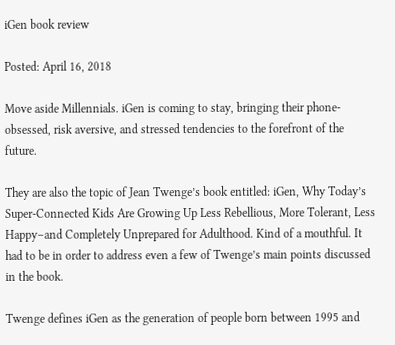iGen book review

Posted: April 16, 2018

Move aside Millennials. iGen is coming to stay, bringing their phone-obsessed, risk aversive, and stressed tendencies to the forefront of the future.

They are also the topic of Jean Twenge’s book entitled: iGen, Why Today’s Super-Connected Kids Are Growing Up Less Rebellious, More Tolerant, Less Happy–and Completely Unprepared for Adulthood. Kind of a mouthful. It had to be in order to address even a few of Twenge’s main points discussed in the book.

Twenge defines iGen as the generation of people born between 1995 and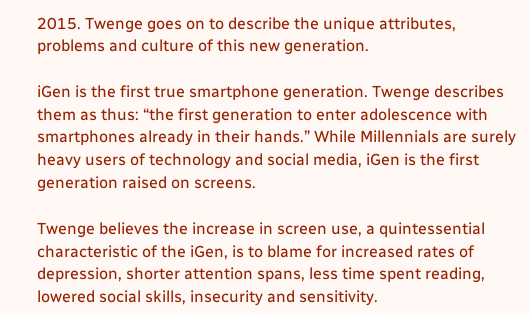2015. Twenge goes on to describe the unique attributes, problems and culture of this new generation.

iGen is the first true smartphone generation. Twenge describes them as thus: “the first generation to enter adolescence with smartphones already in their hands.” While Millennials are surely heavy users of technology and social media, iGen is the first generation raised on screens.

Twenge believes the increase in screen use, a quintessential characteristic of the iGen, is to blame for increased rates of depression, shorter attention spans, less time spent reading, lowered social skills, insecurity and sensitivity.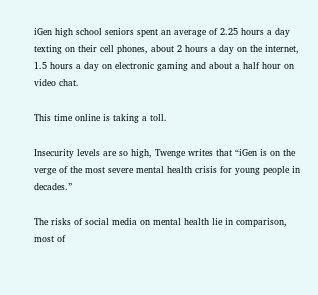iGen high school seniors spent an average of 2.25 hours a day texting on their cell phones, about 2 hours a day on the internet, 1.5 hours a day on electronic gaming and about a half hour on video chat.

This time online is taking a toll.

Insecurity levels are so high, Twenge writes that “iGen is on the verge of the most severe mental health crisis for young people in decades.”

The risks of social media on mental health lie in comparison, most of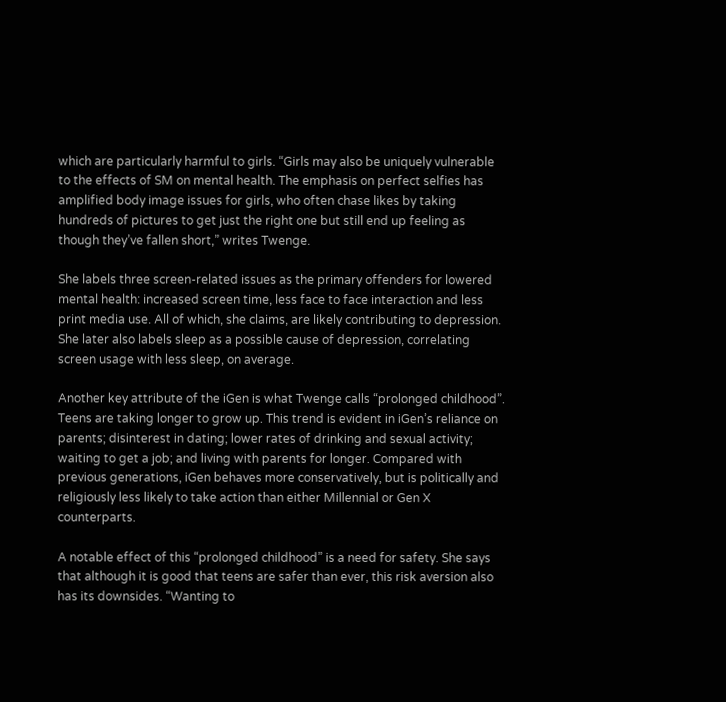which are particularly harmful to girls. “Girls may also be uniquely vulnerable to the effects of SM on mental health. The emphasis on perfect selfies has amplified body image issues for girls, who often chase likes by taking hundreds of pictures to get just the right one but still end up feeling as though they’ve fallen short,” writes Twenge.

She labels three screen-related issues as the primary offenders for lowered mental health: increased screen time, less face to face interaction and less print media use. All of which, she claims, are likely contributing to depression. She later also labels sleep as a possible cause of depression, correlating screen usage with less sleep, on average.

Another key attribute of the iGen is what Twenge calls “prolonged childhood”. Teens are taking longer to grow up. This trend is evident in iGen’s reliance on parents; disinterest in dating; lower rates of drinking and sexual activity; waiting to get a job; and living with parents for longer. Compared with previous generations, iGen behaves more conservatively, but is politically and religiously less likely to take action than either Millennial or Gen X counterparts.

A notable effect of this “prolonged childhood” is a need for safety. She says that although it is good that teens are safer than ever, this risk aversion also has its downsides. “Wanting to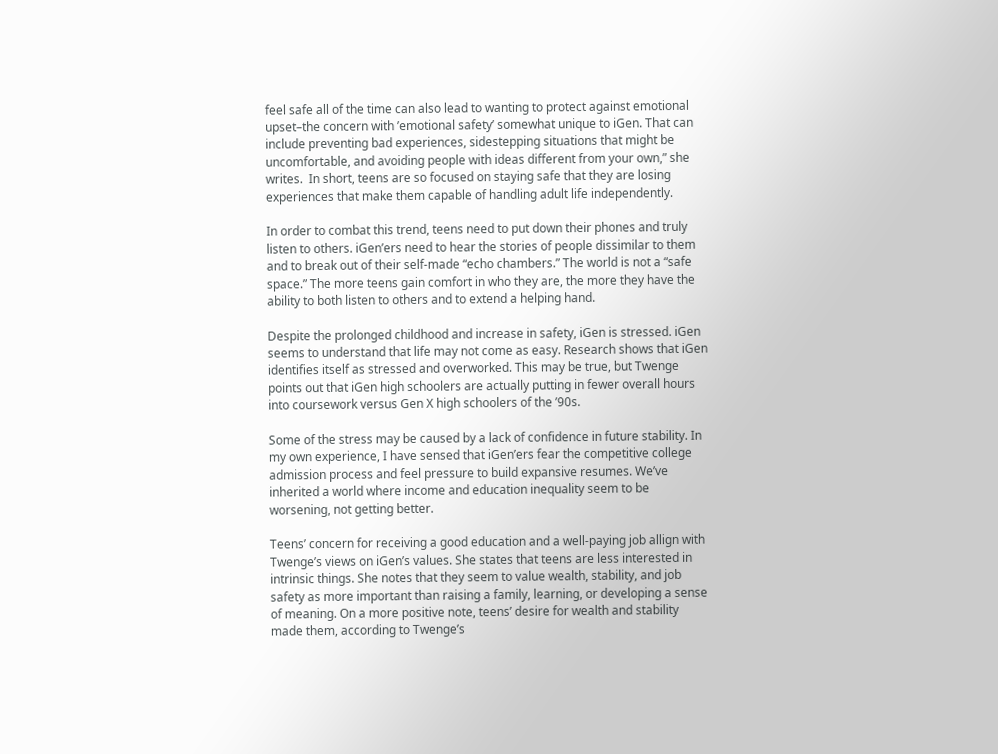feel safe all of the time can also lead to wanting to protect against emotional upset–the concern with ’emotional safety’ somewhat unique to iGen. That can include preventing bad experiences, sidestepping situations that might be uncomfortable, and avoiding people with ideas different from your own,” she writes.  In short, teens are so focused on staying safe that they are losing experiences that make them capable of handling adult life independently.

In order to combat this trend, teens need to put down their phones and truly listen to others. iGen’ers need to hear the stories of people dissimilar to them and to break out of their self-made “echo chambers.” The world is not a “safe space.” The more teens gain comfort in who they are, the more they have the ability to both listen to others and to extend a helping hand.

Despite the prolonged childhood and increase in safety, iGen is stressed. iGen seems to understand that life may not come as easy. Research shows that iGen identifies itself as stressed and overworked. This may be true, but Twenge points out that iGen high schoolers are actually putting in fewer overall hours into coursework versus Gen X high schoolers of the ’90s.

Some of the stress may be caused by a lack of confidence in future stability. In my own experience, I have sensed that iGen’ers fear the competitive college admission process and feel pressure to build expansive resumes. We’ve inherited a world where income and education inequality seem to be worsening, not getting better.

Teens’ concern for receiving a good education and a well-paying job allign with Twenge’s views on iGen’s values. She states that teens are less interested in intrinsic things. She notes that they seem to value wealth, stability, and job safety as more important than raising a family, learning, or developing a sense of meaning. On a more positive note, teens’ desire for wealth and stability made them, according to Twenge’s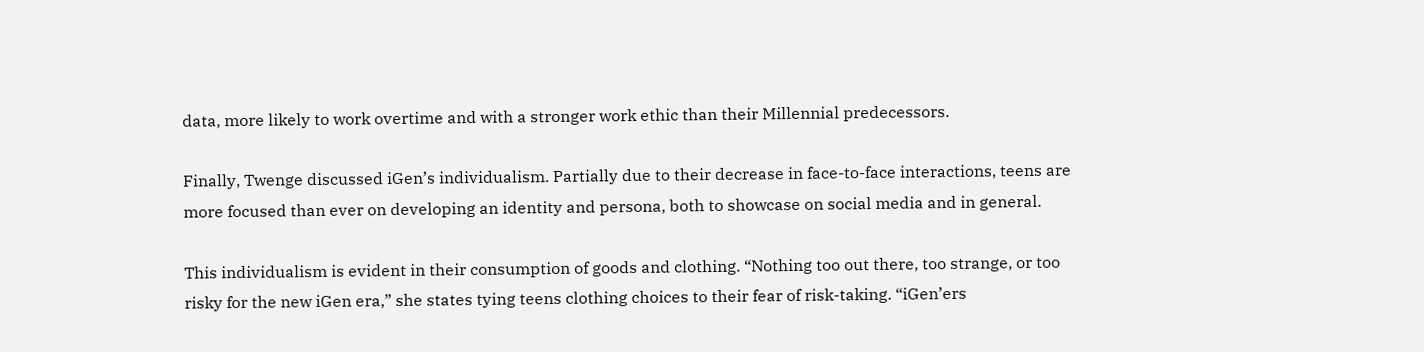data, more likely to work overtime and with a stronger work ethic than their Millennial predecessors.

Finally, Twenge discussed iGen’s individualism. Partially due to their decrease in face-to-face interactions, teens are more focused than ever on developing an identity and persona, both to showcase on social media and in general.

This individualism is evident in their consumption of goods and clothing. “Nothing too out there, too strange, or too risky for the new iGen era,” she states tying teens clothing choices to their fear of risk-taking. “iGen’ers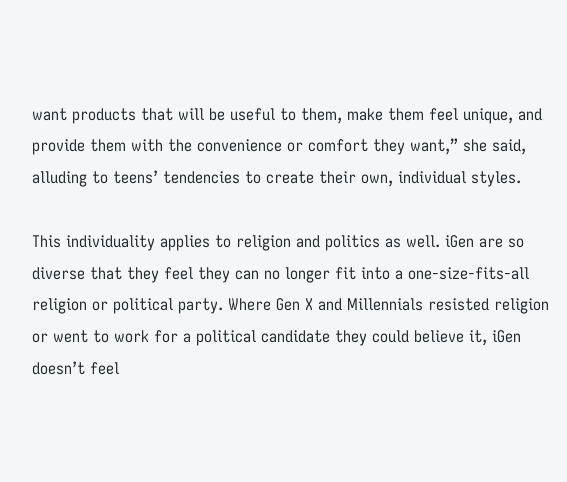want products that will be useful to them, make them feel unique, and provide them with the convenience or comfort they want,” she said, alluding to teens’ tendencies to create their own, individual styles.

This individuality applies to religion and politics as well. iGen are so diverse that they feel they can no longer fit into a one-size-fits-all religion or political party. Where Gen X and Millennials resisted religion or went to work for a political candidate they could believe it, iGen doesn’t feel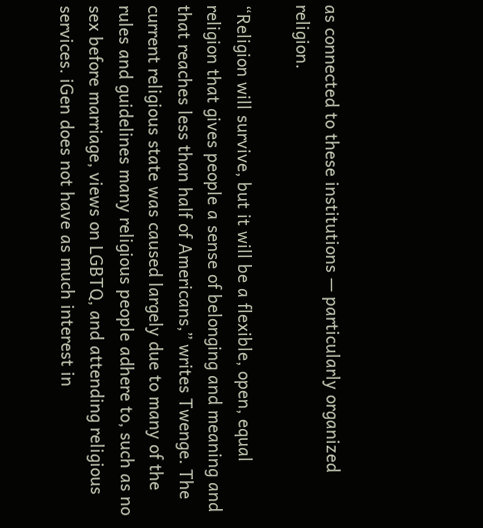as connected to these institutions — particularly organized religion.

“Religion will survive, but it will be a flexible, open, equal religion that gives people a sense of belonging and meaning and that reaches less than half of Americans,” writes Twenge. The current religious state was caused largely due to many of the rules and guidelines many religious people adhere to, such as no sex before marriage, views on LGBTQ, and attending religious services. iGen does not have as much interest in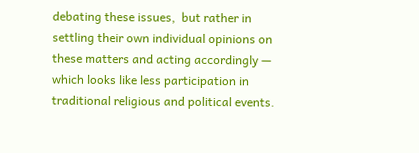debating these issues,  but rather in settling their own individual opinions on these matters and acting accordingly — which looks like less participation in traditional religious and political events.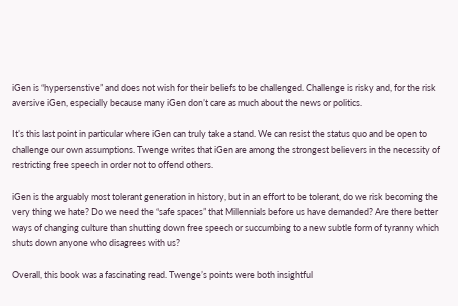iGen is “hypersenstive” and does not wish for their beliefs to be challenged. Challenge is risky and, for the risk aversive iGen, especially because many iGen don’t care as much about the news or politics.

It’s this last point in particular where iGen can truly take a stand. We can resist the status quo and be open to challenge our own assumptions. Twenge writes that iGen are among the strongest believers in the necessity of restricting free speech in order not to offend others.

iGen is the arguably most tolerant generation in history, but in an effort to be tolerant, do we risk becoming the very thing we hate? Do we need the “safe spaces” that Millennials before us have demanded? Are there better ways of changing culture than shutting down free speech or succumbing to a new subtle form of tyranny which shuts down anyone who disagrees with us?

Overall, this book was a fascinating read. Twenge’s points were both insightful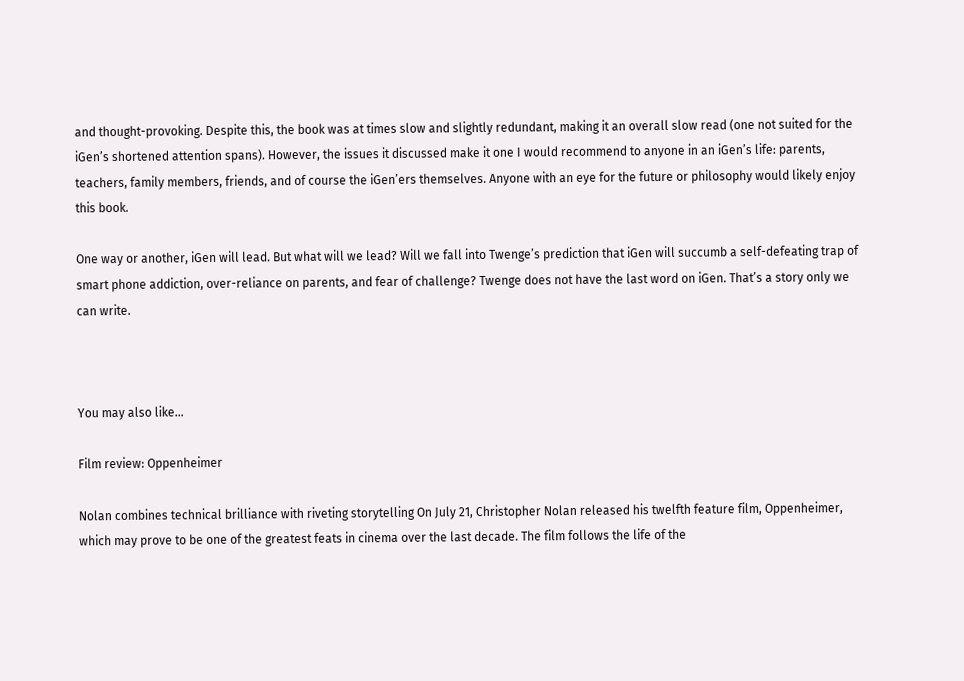and thought-provoking. Despite this, the book was at times slow and slightly redundant, making it an overall slow read (one not suited for the iGen’s shortened attention spans). However, the issues it discussed make it one I would recommend to anyone in an iGen’s life: parents, teachers, family members, friends, and of course the iGen’ers themselves. Anyone with an eye for the future or philosophy would likely enjoy this book.

One way or another, iGen will lead. But what will we lead? Will we fall into Twenge’s prediction that iGen will succumb a self-defeating trap of smart phone addiction, over-reliance on parents, and fear of challenge? Twenge does not have the last word on iGen. That’s a story only we can write.



You may also like…

Film review: Oppenheimer

Nolan combines technical brilliance with riveting storytelling On July 21, Christopher Nolan released his twelfth feature film, Oppenheimer, which may prove to be one of the greatest feats in cinema over the last decade. The film follows the life of the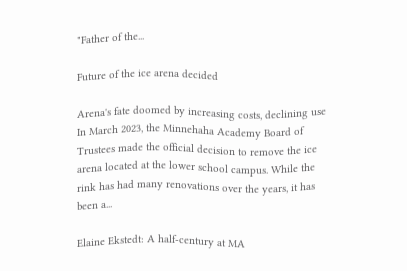"Father of the...

Future of the ice arena decided

Arena's fate doomed by increasing costs, declining use In March 2023, the Minnehaha Academy Board of Trustees made the official decision to remove the ice arena located at the lower school campus. While the rink has had many renovations over the years, it has been a...

Elaine Ekstedt: A half-century at MA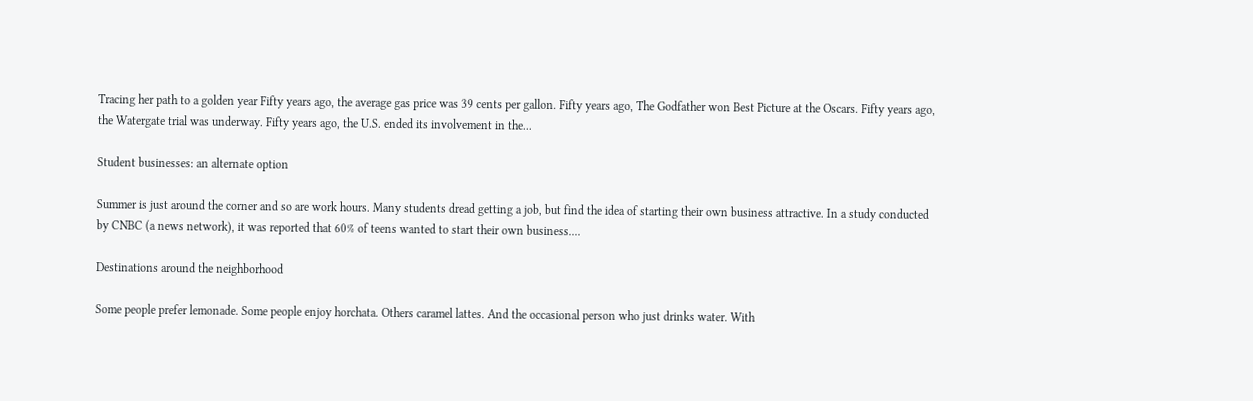Tracing her path to a golden year Fifty years ago, the average gas price was 39 cents per gallon. Fifty years ago, The Godfather won Best Picture at the Oscars. Fifty years ago, the Watergate trial was underway. Fifty years ago, the U.S. ended its involvement in the...

Student businesses: an alternate option

Summer is just around the corner and so are work hours. Many students dread getting a job, but find the idea of starting their own business attractive. In a study conducted by CNBC (a news network), it was reported that 60% of teens wanted to start their own business....

Destinations around the neighborhood

Some people prefer lemonade. Some people enjoy horchata. Others caramel lattes. And the occasional person who just drinks water. With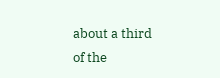about a third of the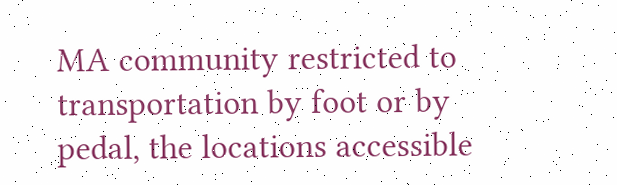MA community restricted to transportation by foot or by pedal, the locations accessible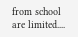from school are limited....